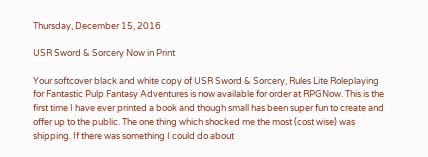Thursday, December 15, 2016

USR Sword & Sorcery Now in Print

Your softcover black and white copy of USR Sword & Sorcery, Rules Lite Roleplaying for Fantastic Pulp Fantasy Adventures is now available for order at RPGNow. This is the first time I have ever printed a book and though small has been super fun to create and offer up to the public. The one thing which shocked me the most (cost wise) was shipping. If there was something I could do about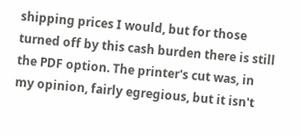shipping prices I would, but for those turned off by this cash burden there is still the PDF option. The printer's cut was, in my opinion, fairly egregious, but it isn't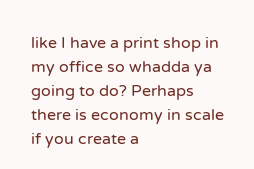like I have a print shop in my office so whadda ya going to do? Perhaps there is economy in scale if you create a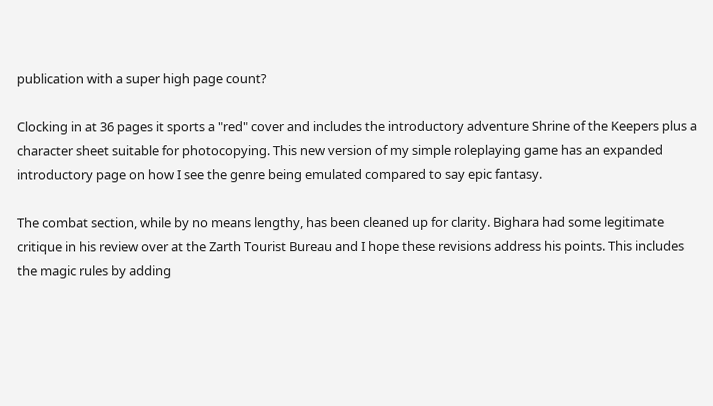publication with a super high page count?

Clocking in at 36 pages it sports a "red" cover and includes the introductory adventure Shrine of the Keepers plus a character sheet suitable for photocopying. This new version of my simple roleplaying game has an expanded introductory page on how I see the genre being emulated compared to say epic fantasy.

The combat section, while by no means lengthy, has been cleaned up for clarity. Bighara had some legitimate critique in his review over at the Zarth Tourist Bureau and I hope these revisions address his points. This includes the magic rules by adding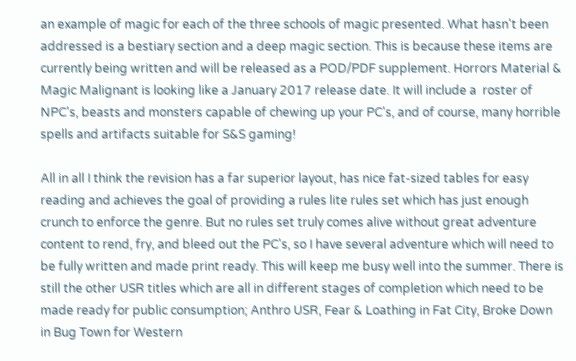an example of magic for each of the three schools of magic presented. What hasn't been addressed is a bestiary section and a deep magic section. This is because these items are currently being written and will be released as a POD/PDF supplement. Horrors Material & Magic Malignant is looking like a January 2017 release date. It will include a  roster of NPC's, beasts and monsters capable of chewing up your PC's, and of course, many horrible spells and artifacts suitable for S&S gaming!

All in all I think the revision has a far superior layout, has nice fat-sized tables for easy reading and achieves the goal of providing a rules lite rules set which has just enough crunch to enforce the genre. But no rules set truly comes alive without great adventure content to rend, fry, and bleed out the PC's, so I have several adventure which will need to be fully written and made print ready. This will keep me busy well into the summer. There is still the other USR titles which are all in different stages of completion which need to be made ready for public consumption; Anthro USR, Fear & Loathing in Fat City, Broke Down in Bug Town for Western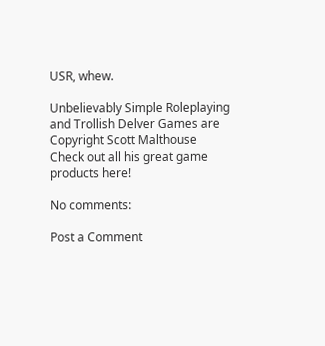USR, whew.

Unbelievably Simple Roleplaying and Trollish Delver Games are Copyright Scott Malthouse
Check out all his great game products here!

No comments:

Post a Comment